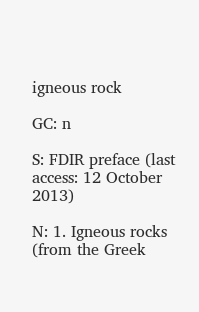igneous rock

GC: n

S: FDIR preface (last access: 12 October 2013)

N: 1. Igneous rocks (from the Greek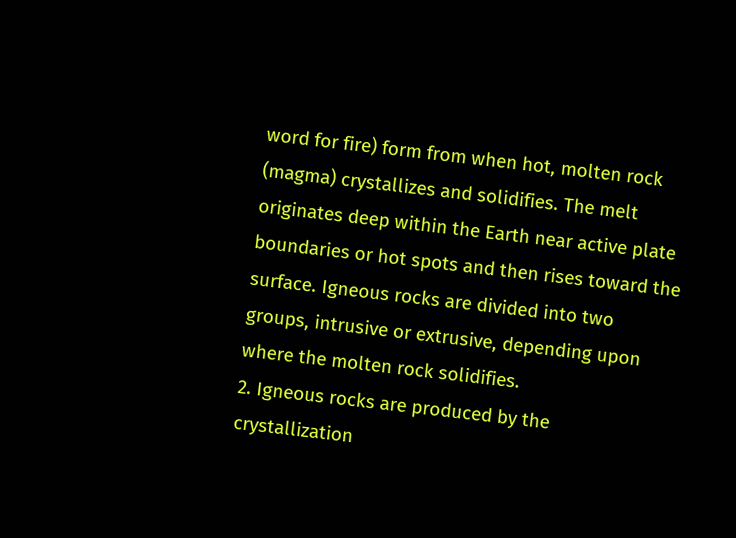word for fire) form from when hot, molten rock (magma) crystallizes and solidifies. The melt originates deep within the Earth near active plate boundaries or hot spots and then rises toward the surface. Igneous rocks are divided into two groups, intrusive or extrusive, depending upon where the molten rock solidifies.
2. Igneous rocks are produced by the crystallization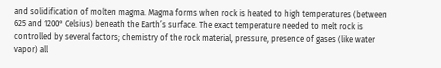and solidification of molten magma. Magma forms when rock is heated to high temperatures (between 625 and 1200° Celsius) beneath the Earth’s surface. The exact temperature needed to melt rock is controlled by several factors; chemistry of the rock material, pressure, presence of gases (like water vapor) all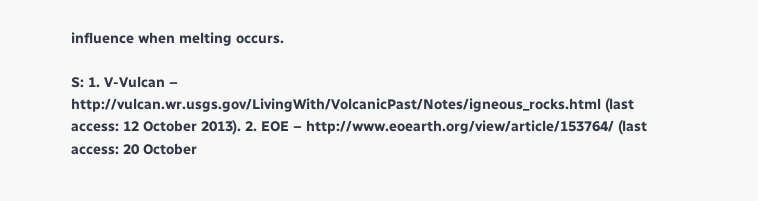influence when melting occurs.

S: 1. V-Vulcan – http://vulcan.wr.usgs.gov/LivingWith/VolcanicPast/Notes/igneous_rocks.html (last access: 12 October 2013). 2. EOE – http://www.eoearth.org/view/article/153764/ (last access: 20 October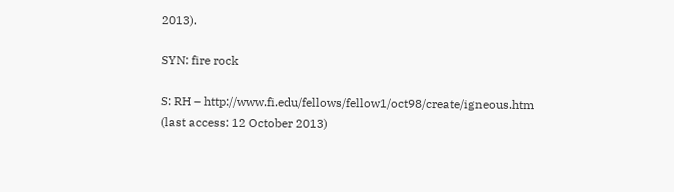2013).

SYN: fire rock

S: RH – http://www.fi.edu/fellows/fellow1/oct98/create/igneous.htm (last access: 12 October 2013)